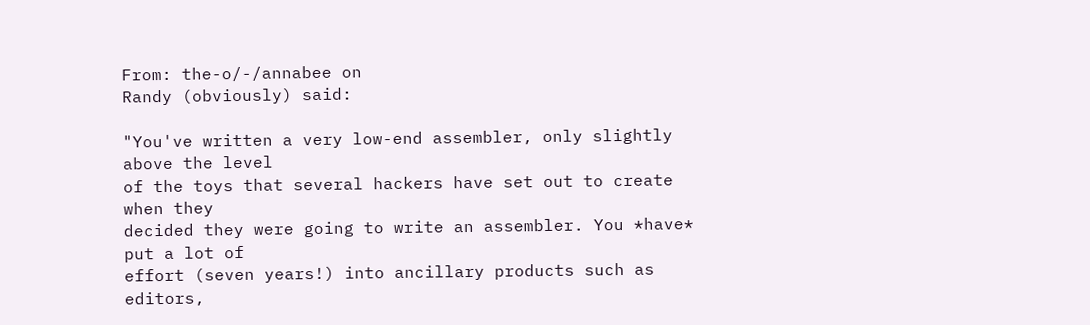From: the-o/-/annabee on
Randy (obviously) said:

"You've written a very low-end assembler, only slightly above the level
of the toys that several hackers have set out to create when they
decided they were going to write an assembler. You *have* put a lot of
effort (seven years!) into ancillary products such as editors,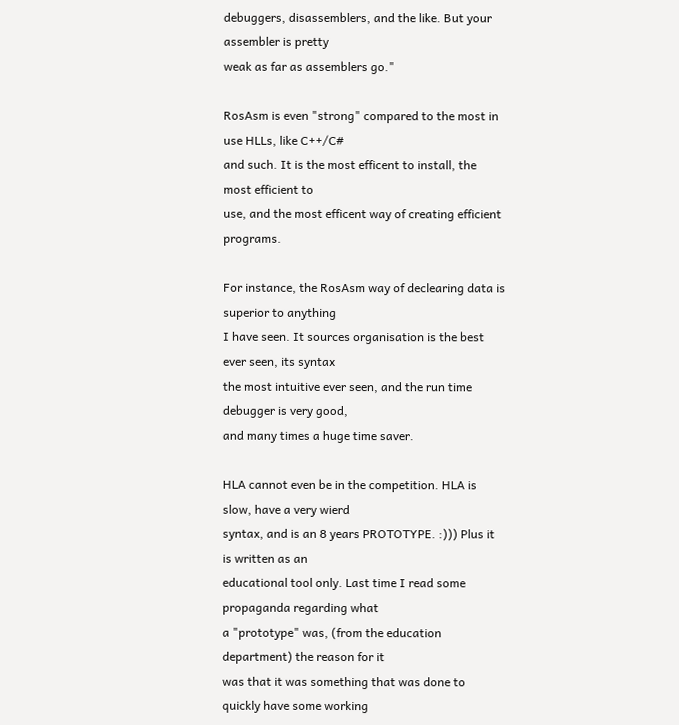debuggers, disassemblers, and the like. But your assembler is pretty
weak as far as assemblers go."

RosAsm is even "strong" compared to the most in use HLLs, like C++/C#
and such. It is the most efficent to install, the most efficient to
use, and the most efficent way of creating efficient programs.

For instance, the RosAsm way of declearing data is superior to anything
I have seen. It sources organisation is the best ever seen, its syntax
the most intuitive ever seen, and the run time debugger is very good,
and many times a huge time saver.

HLA cannot even be in the competition. HLA is slow, have a very wierd
syntax, and is an 8 years PROTOTYPE. :))) Plus it is written as an
educational tool only. Last time I read some propaganda regarding what
a "prototype" was, (from the education department) the reason for it
was that it was something that was done to quickly have some working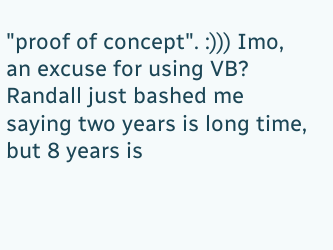"proof of concept". :))) Imo, an excuse for using VB?
Randall just bashed me saying two years is long time, but 8 years is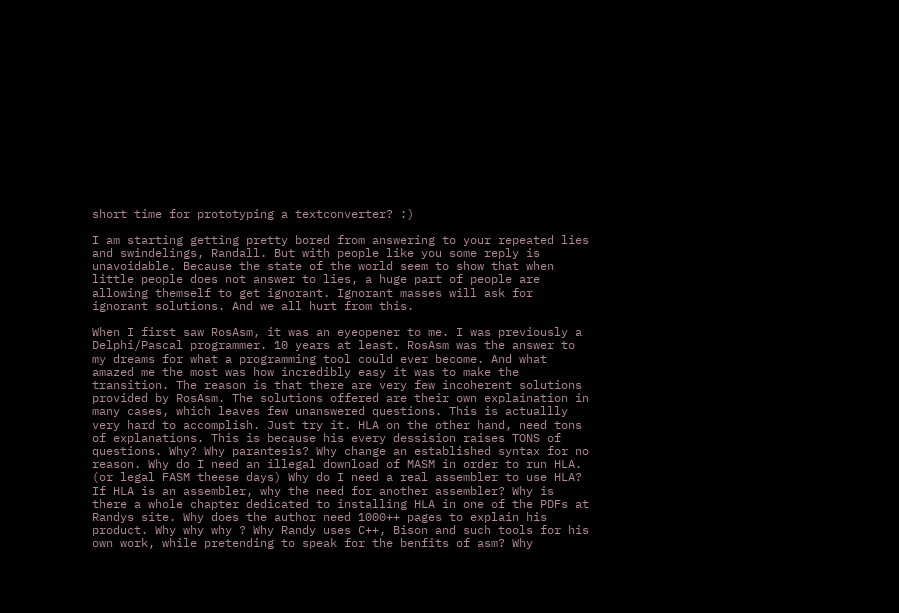short time for prototyping a textconverter? :)

I am starting getting pretty bored from answering to your repeated lies
and swindelings, Randall. But with people like you some reply is
unavoidable. Because the state of the world seem to show that when
little people does not answer to lies, a huge part of people are
allowing themself to get ignorant. Ignorant masses will ask for
ignorant solutions. And we all hurt from this.

When I first saw RosAsm, it was an eyeopener to me. I was previously a
Delphi/Pascal programmer. 10 years at least. RosAsm was the answer to
my dreams for what a programming tool could ever become. And what
amazed me the most was how incredibly easy it was to make the
transition. The reason is that there are very few incoherent solutions
provided by RosAsm. The solutions offered are their own explaination in
many cases, which leaves few unanswered questions. This is actuallly
very hard to accomplish. Just try it. HLA on the other hand, need tons
of explanations. This is because his every dessision raises TONS of
questions. Why? Why parantesis? Why change an established syntax for no
reason. Why do I need an illegal download of MASM in order to run HLA.
(or legal FASM theese days) Why do I need a real assembler to use HLA?
If HLA is an assembler, why the need for another assembler? Why is
there a whole chapter dedicated to installing HLA in one of the PDFs at
Randys site. Why does the author need 1000++ pages to explain his
product. Why why why ? Why Randy uses C++, Bison and such tools for his
own work, while pretending to speak for the benfits of asm? Why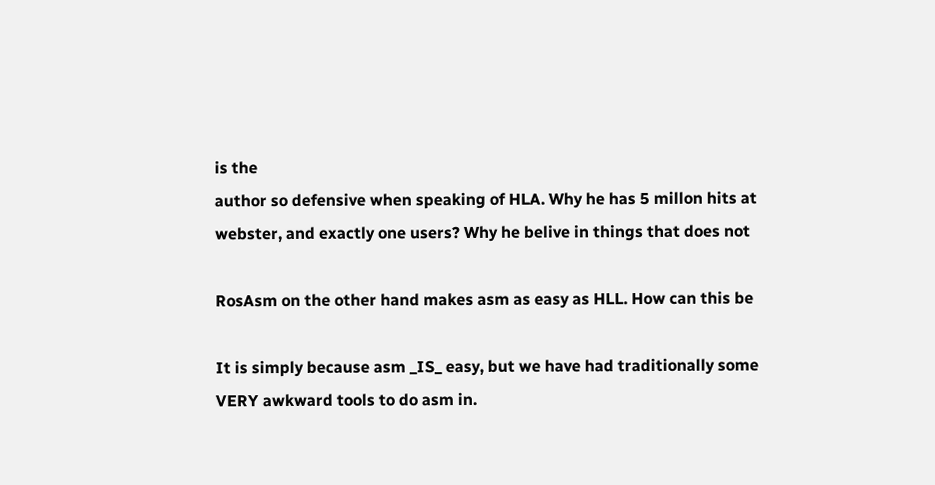is the
author so defensive when speaking of HLA. Why he has 5 millon hits at
webster, and exactly one users? Why he belive in things that does not

RosAsm on the other hand makes asm as easy as HLL. How can this be

It is simply because asm _IS_ easy, but we have had traditionally some
VERY awkward tools to do asm in.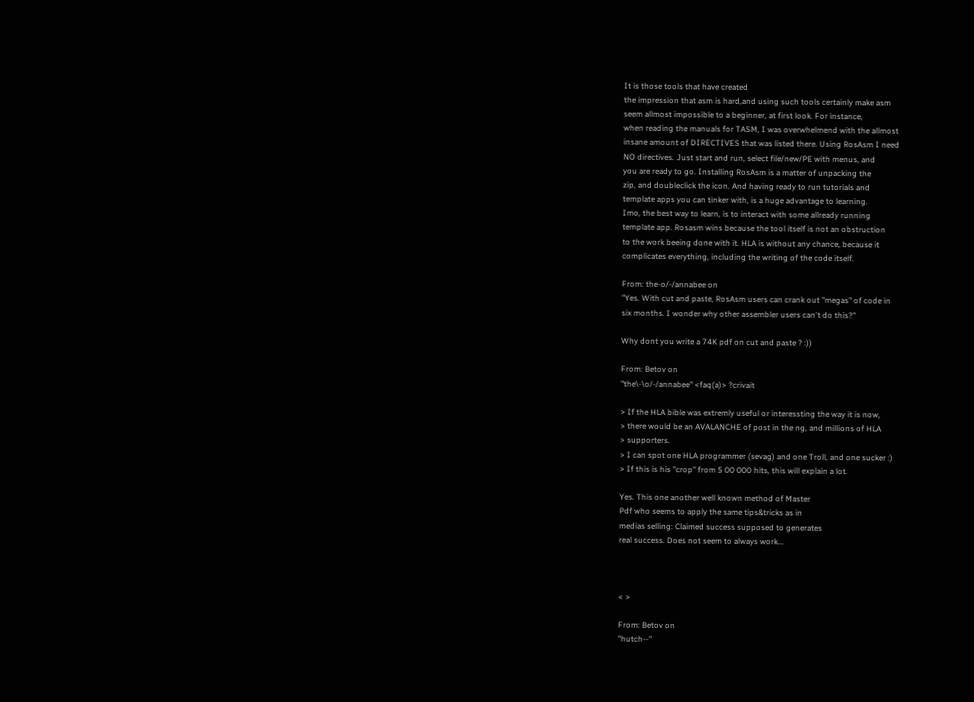It is those tools that have created
the impression that asm is hard,and using such tools certainly make asm
seem allmost impossible to a beginner, at first look. For instance,
when reading the manuals for TASM, I was overwhelmend with the allmost
insane amount of DIRECTIVES that was listed there. Using RosAsm I need
NO directives. Just start and run, select file/new/PE with menus, and
you are ready to go. Installing RosAsm is a matter of unpacking the
zip, and doubleclick the icon. And having ready to run tutorials and
template apps you can tinker with, is a huge advantage to learning.
Imo, the best way to learn, is to interact with some allready running
template app. Rosasm wins because the tool itself is not an obstruction
to the work beeing done with it. HLA is without any chance, because it
complicates everything, including the writing of the code itself.

From: the-o/-/annabee on
"Yes. With cut and paste, RosAsm users can crank out "megas" of code in
six months. I wonder why other assembler users can't do this?"

Why dont you write a 74K pdf on cut and paste ? :))

From: Betov on
"the\-\o/-/annabee" <faq(a)> ?crivait

> If the HLA bible was extremly useful or interessting the way it is now,
> there would be an AVALANCHE of post in the ng, and millions of HLA
> supporters.
> I can spot one HLA programmer (sevag) and one Troll, and one sucker :)
> If this is his "crop" from 5 00 000 hits, this will explain a lot.

Yes. This one another well known method of Master
Pdf who seems to apply the same tips&tricks as in
medias selling: Claimed success supposed to generates
real success. Does not seem to always work...



< >

From: Betov on
"hutch--"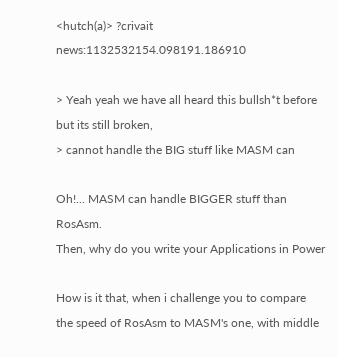<hutch(a)> ?crivait news:1132532154.098191.186910

> Yeah yeah we have all heard this bullsh*t before but its still broken,
> cannot handle the BIG stuff like MASM can

Oh!... MASM can handle BIGGER stuff than RosAsm.
Then, why do you write your Applications in Power

How is it that, when i challenge you to compare
the speed of RosAsm to MASM's one, with middle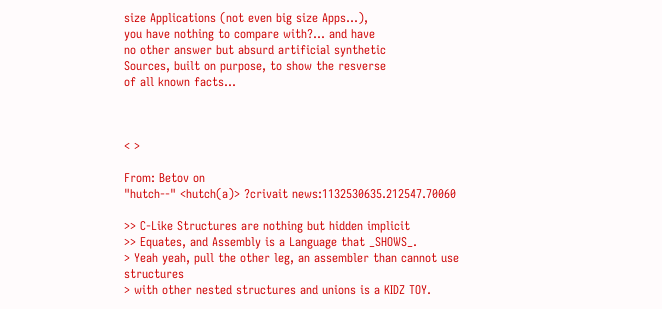size Applications (not even big size Apps...),
you have nothing to compare with?... and have
no other answer but absurd artificial synthetic
Sources, built on purpose, to show the resverse
of all known facts...



< >

From: Betov on
"hutch--" <hutch(a)> ?crivait news:1132530635.212547.70060

>> C-Like Structures are nothing but hidden implicit
>> Equates, and Assembly is a Language that _SHOWS_.
> Yeah yeah, pull the other leg, an assembler than cannot use structures
> with other nested structures and unions is a KIDZ TOY.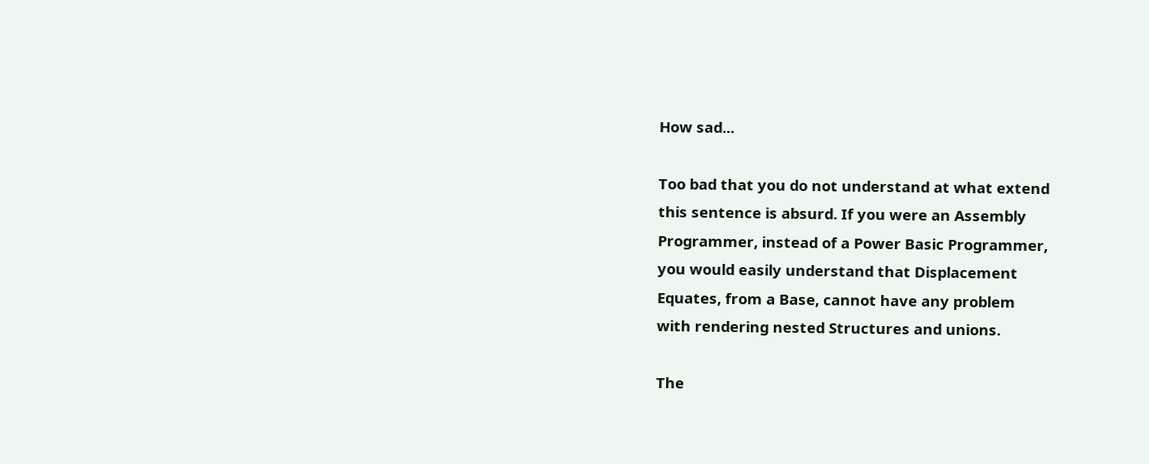How sad...

Too bad that you do not understand at what extend
this sentence is absurd. If you were an Assembly
Programmer, instead of a Power Basic Programmer,
you would easily understand that Displacement
Equates, from a Base, cannot have any problem
with rendering nested Structures and unions.

The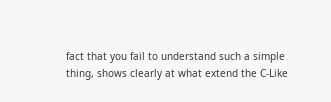fact that you fail to understand such a simple
thing, shows clearly at what extend the C-Like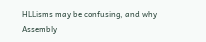HLLisms may be confusing, and why Assembly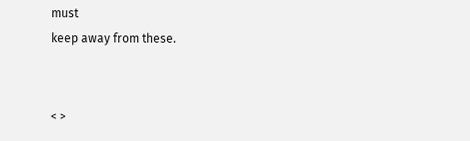must
keep away from these.


< >